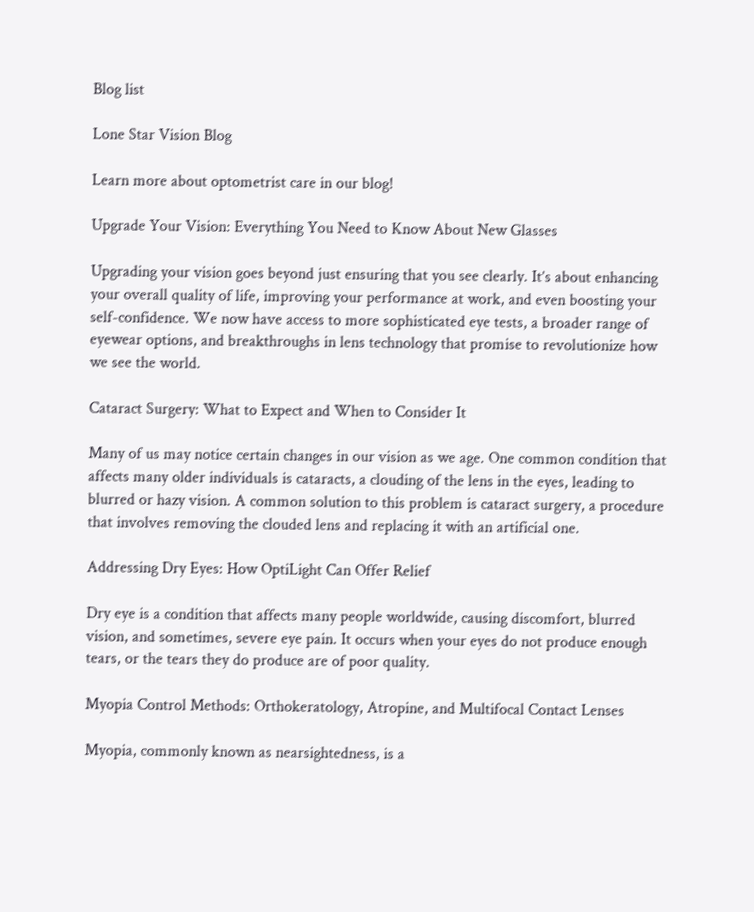Blog list

Lone Star Vision Blog

Learn more about optometrist care in our blog!

Upgrade Your Vision: Everything You Need to Know About New Glasses

Upgrading your vision goes beyond just ensuring that you see clearly. It’s about enhancing your overall quality of life, improving your performance at work, and even boosting your self-confidence. We now have access to more sophisticated eye tests, a broader range of eyewear options, and breakthroughs in lens technology that promise to revolutionize how we see the world.

Cataract Surgery: What to Expect and When to Consider It

Many of us may notice certain changes in our vision as we age. One common condition that affects many older individuals is cataracts, a clouding of the lens in the eyes, leading to blurred or hazy vision. A common solution to this problem is cataract surgery, a procedure that involves removing the clouded lens and replacing it with an artificial one.

Addressing Dry Eyes: How OptiLight Can Offer Relief

Dry eye is a condition that affects many people worldwide, causing discomfort, blurred vision, and sometimes, severe eye pain. It occurs when your eyes do not produce enough tears, or the tears they do produce are of poor quality.

Myopia Control Methods: Orthokeratology, Atropine, and Multifocal Contact Lenses

Myopia, commonly known as nearsightedness, is a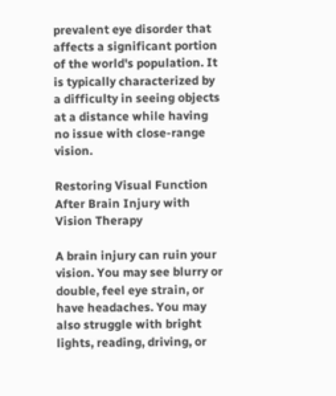prevalent eye disorder that affects a significant portion of the world's population. It is typically characterized by a difficulty in seeing objects at a distance while having no issue with close-range vision.

Restoring Visual Function After Brain Injury with Vision Therapy

A brain injury can ruin your vision. You may see blurry or double, feel eye strain, or have headaches. You may also struggle with bright lights, reading, driving, or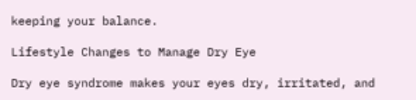keeping your balance.

Lifestyle Changes to Manage Dry Eye

Dry eye syndrome makes your eyes dry, irritated, and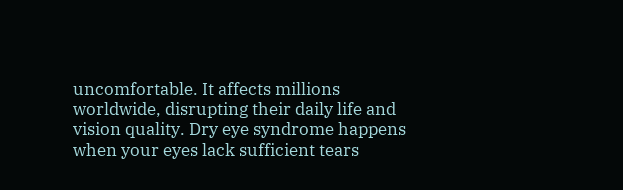uncomfortable. It affects millions worldwide, disrupting their daily life and vision quality. Dry eye syndrome happens when your eyes lack sufficient tears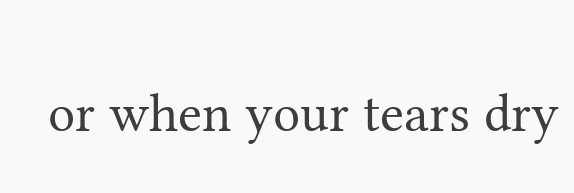or when your tears dry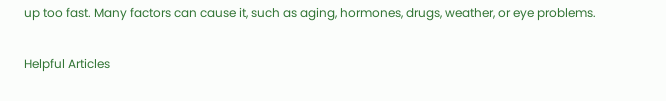up too fast. Many factors can cause it, such as aging, hormones, drugs, weather, or eye problems.

Helpful Articles